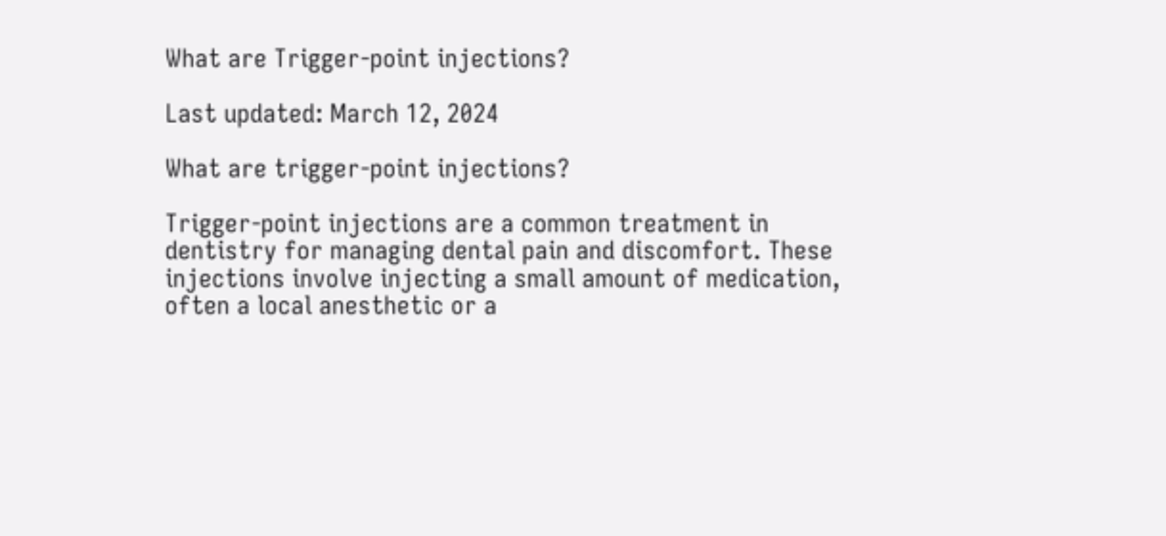What are Trigger-point injections?

Last updated: March 12, 2024

What are trigger-point injections?

Trigger-point injections are a common treatment in dentistry for managing dental pain and discomfort. These injections involve injecting a small amount of medication, often a local anesthetic or a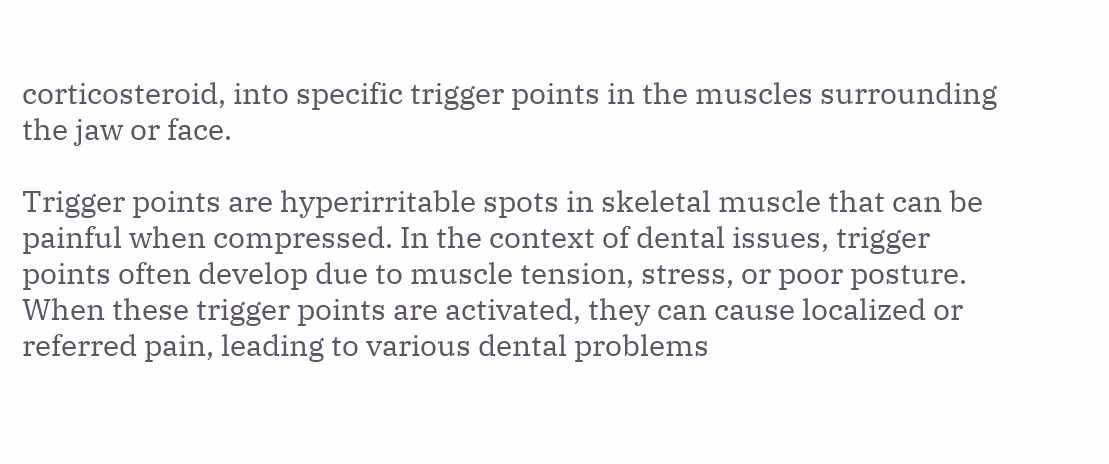corticosteroid, into specific trigger points in the muscles surrounding the jaw or face.

Trigger points are hyperirritable spots in skeletal muscle that can be painful when compressed. In the context of dental issues, trigger points often develop due to muscle tension, stress, or poor posture. When these trigger points are activated, they can cause localized or referred pain, leading to various dental problems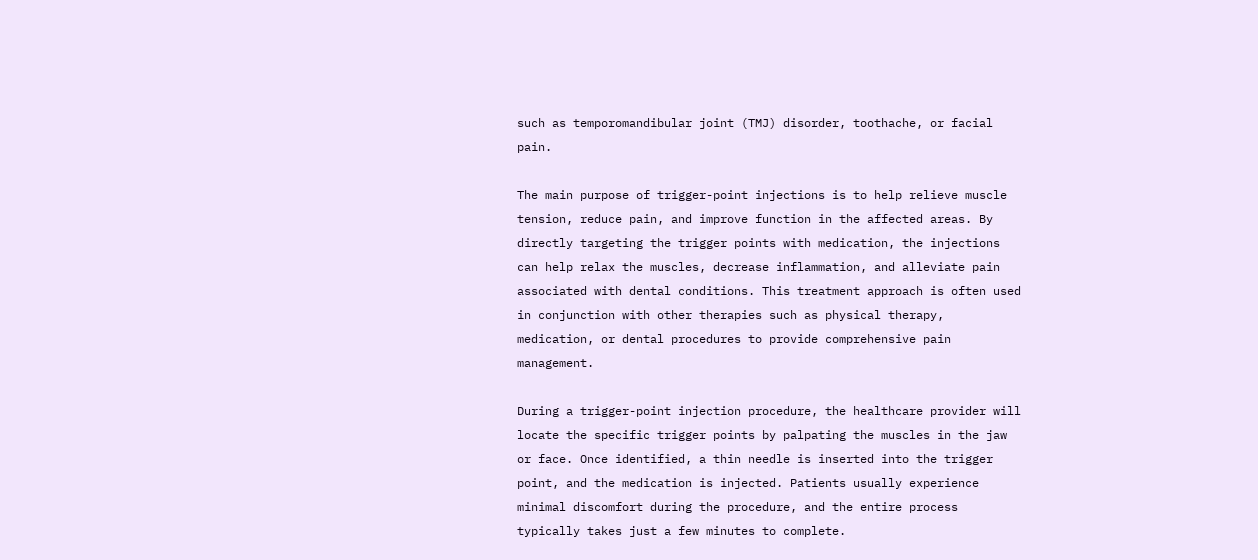such as temporomandibular joint (TMJ) disorder, toothache, or facial pain.

The main purpose of trigger-point injections is to help relieve muscle tension, reduce pain, and improve function in the affected areas. By directly targeting the trigger points with medication, the injections can help relax the muscles, decrease inflammation, and alleviate pain associated with dental conditions. This treatment approach is often used in conjunction with other therapies such as physical therapy, medication, or dental procedures to provide comprehensive pain management.

During a trigger-point injection procedure, the healthcare provider will locate the specific trigger points by palpating the muscles in the jaw or face. Once identified, a thin needle is inserted into the trigger point, and the medication is injected. Patients usually experience minimal discomfort during the procedure, and the entire process typically takes just a few minutes to complete.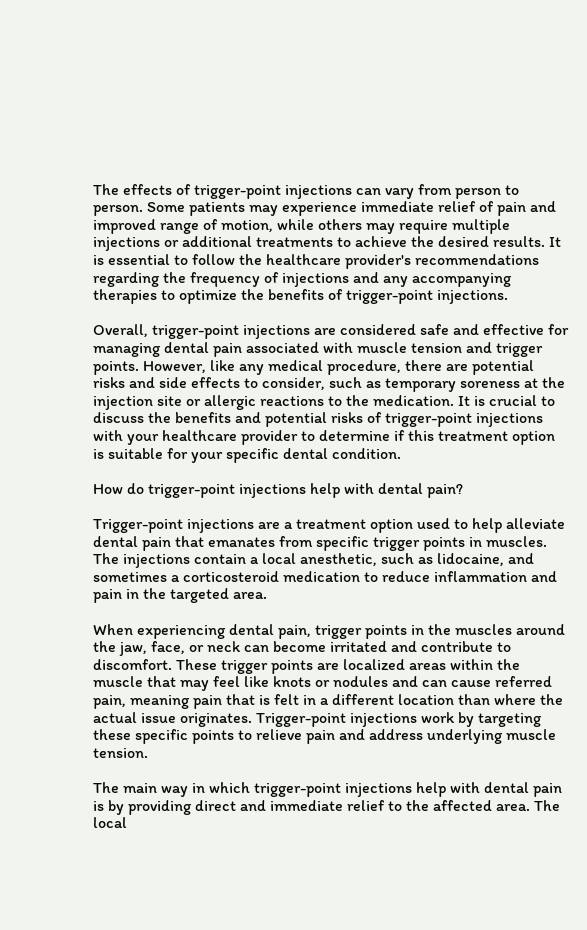The effects of trigger-point injections can vary from person to person. Some patients may experience immediate relief of pain and improved range of motion, while others may require multiple injections or additional treatments to achieve the desired results. It is essential to follow the healthcare provider's recommendations regarding the frequency of injections and any accompanying therapies to optimize the benefits of trigger-point injections.

Overall, trigger-point injections are considered safe and effective for managing dental pain associated with muscle tension and trigger points. However, like any medical procedure, there are potential risks and side effects to consider, such as temporary soreness at the injection site or allergic reactions to the medication. It is crucial to discuss the benefits and potential risks of trigger-point injections with your healthcare provider to determine if this treatment option is suitable for your specific dental condition.

How do trigger-point injections help with dental pain?

Trigger-point injections are a treatment option used to help alleviate dental pain that emanates from specific trigger points in muscles. The injections contain a local anesthetic, such as lidocaine, and sometimes a corticosteroid medication to reduce inflammation and pain in the targeted area.

When experiencing dental pain, trigger points in the muscles around the jaw, face, or neck can become irritated and contribute to discomfort. These trigger points are localized areas within the muscle that may feel like knots or nodules and can cause referred pain, meaning pain that is felt in a different location than where the actual issue originates. Trigger-point injections work by targeting these specific points to relieve pain and address underlying muscle tension.

The main way in which trigger-point injections help with dental pain is by providing direct and immediate relief to the affected area. The local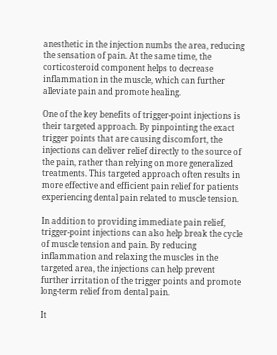anesthetic in the injection numbs the area, reducing the sensation of pain. At the same time, the corticosteroid component helps to decrease inflammation in the muscle, which can further alleviate pain and promote healing.

One of the key benefits of trigger-point injections is their targeted approach. By pinpointing the exact trigger points that are causing discomfort, the injections can deliver relief directly to the source of the pain, rather than relying on more generalized treatments. This targeted approach often results in more effective and efficient pain relief for patients experiencing dental pain related to muscle tension.

In addition to providing immediate pain relief, trigger-point injections can also help break the cycle of muscle tension and pain. By reducing inflammation and relaxing the muscles in the targeted area, the injections can help prevent further irritation of the trigger points and promote long-term relief from dental pain.

It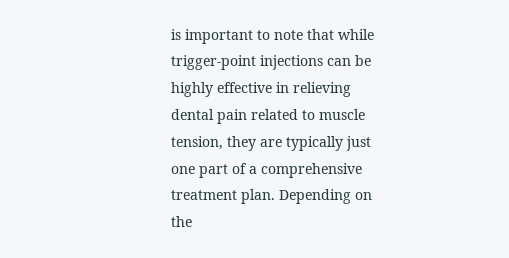is important to note that while trigger-point injections can be highly effective in relieving dental pain related to muscle tension, they are typically just one part of a comprehensive treatment plan. Depending on the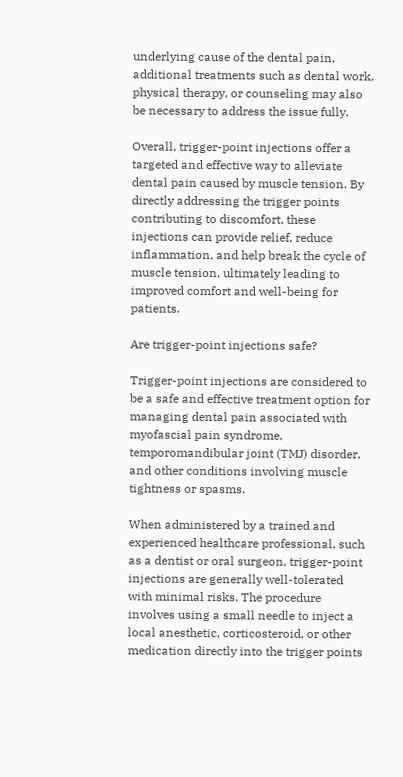underlying cause of the dental pain, additional treatments such as dental work, physical therapy, or counseling may also be necessary to address the issue fully.

Overall, trigger-point injections offer a targeted and effective way to alleviate dental pain caused by muscle tension. By directly addressing the trigger points contributing to discomfort, these injections can provide relief, reduce inflammation, and help break the cycle of muscle tension, ultimately leading to improved comfort and well-being for patients.

Are trigger-point injections safe?

Trigger-point injections are considered to be a safe and effective treatment option for managing dental pain associated with myofascial pain syndrome, temporomandibular joint (TMJ) disorder, and other conditions involving muscle tightness or spasms.

When administered by a trained and experienced healthcare professional, such as a dentist or oral surgeon, trigger-point injections are generally well-tolerated with minimal risks. The procedure involves using a small needle to inject a local anesthetic, corticosteroid, or other medication directly into the trigger points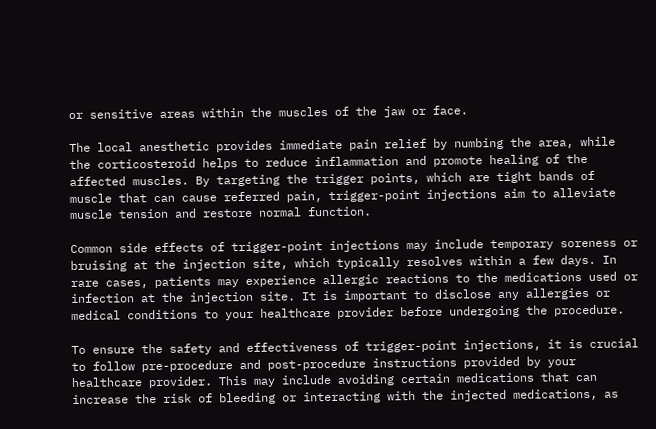or sensitive areas within the muscles of the jaw or face.

The local anesthetic provides immediate pain relief by numbing the area, while the corticosteroid helps to reduce inflammation and promote healing of the affected muscles. By targeting the trigger points, which are tight bands of muscle that can cause referred pain, trigger-point injections aim to alleviate muscle tension and restore normal function.

Common side effects of trigger-point injections may include temporary soreness or bruising at the injection site, which typically resolves within a few days. In rare cases, patients may experience allergic reactions to the medications used or infection at the injection site. It is important to disclose any allergies or medical conditions to your healthcare provider before undergoing the procedure.

To ensure the safety and effectiveness of trigger-point injections, it is crucial to follow pre-procedure and post-procedure instructions provided by your healthcare provider. This may include avoiding certain medications that can increase the risk of bleeding or interacting with the injected medications, as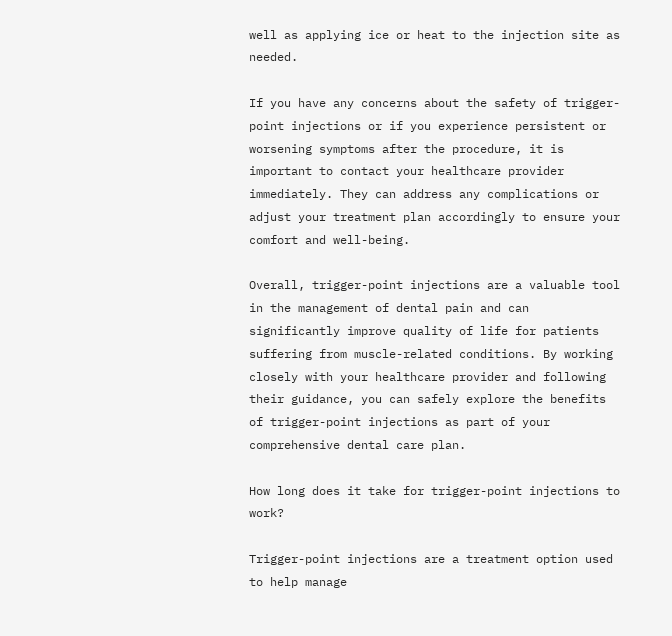well as applying ice or heat to the injection site as needed.

If you have any concerns about the safety of trigger-point injections or if you experience persistent or worsening symptoms after the procedure, it is important to contact your healthcare provider immediately. They can address any complications or adjust your treatment plan accordingly to ensure your comfort and well-being.

Overall, trigger-point injections are a valuable tool in the management of dental pain and can significantly improve quality of life for patients suffering from muscle-related conditions. By working closely with your healthcare provider and following their guidance, you can safely explore the benefits of trigger-point injections as part of your comprehensive dental care plan.

How long does it take for trigger-point injections to work?

Trigger-point injections are a treatment option used to help manage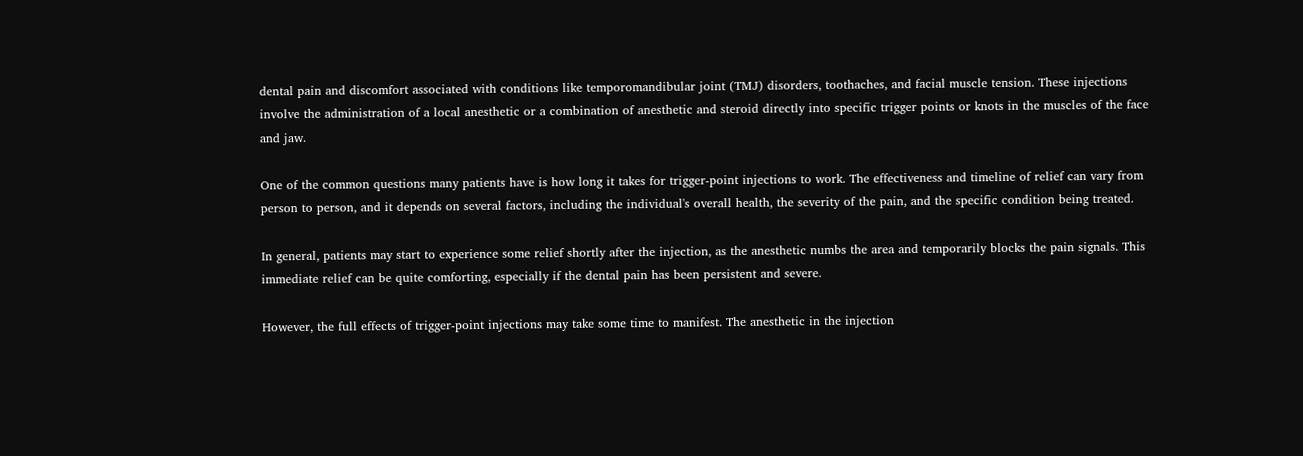dental pain and discomfort associated with conditions like temporomandibular joint (TMJ) disorders, toothaches, and facial muscle tension. These injections involve the administration of a local anesthetic or a combination of anesthetic and steroid directly into specific trigger points or knots in the muscles of the face and jaw.

One of the common questions many patients have is how long it takes for trigger-point injections to work. The effectiveness and timeline of relief can vary from person to person, and it depends on several factors, including the individual's overall health, the severity of the pain, and the specific condition being treated.

In general, patients may start to experience some relief shortly after the injection, as the anesthetic numbs the area and temporarily blocks the pain signals. This immediate relief can be quite comforting, especially if the dental pain has been persistent and severe.

However, the full effects of trigger-point injections may take some time to manifest. The anesthetic in the injection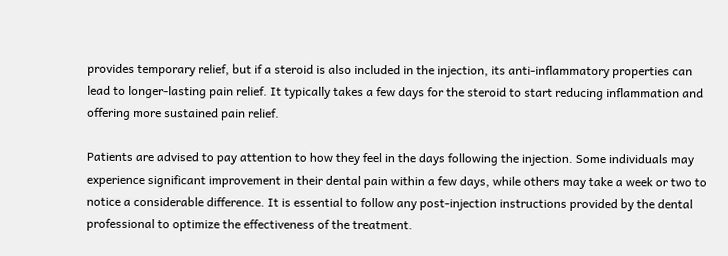provides temporary relief, but if a steroid is also included in the injection, its anti-inflammatory properties can lead to longer-lasting pain relief. It typically takes a few days for the steroid to start reducing inflammation and offering more sustained pain relief.

Patients are advised to pay attention to how they feel in the days following the injection. Some individuals may experience significant improvement in their dental pain within a few days, while others may take a week or two to notice a considerable difference. It is essential to follow any post-injection instructions provided by the dental professional to optimize the effectiveness of the treatment.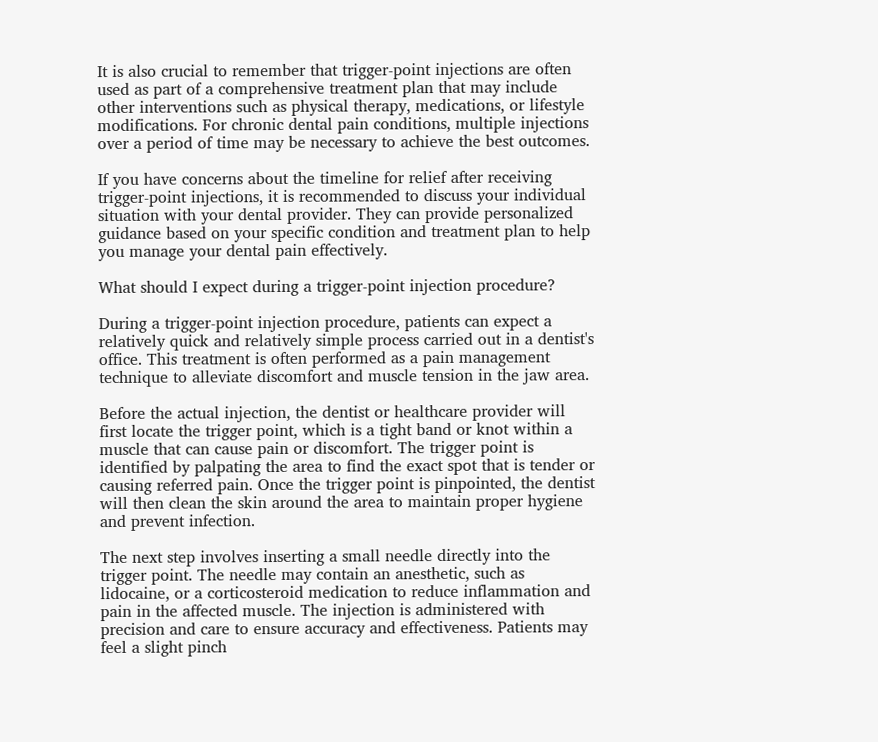It is also crucial to remember that trigger-point injections are often used as part of a comprehensive treatment plan that may include other interventions such as physical therapy, medications, or lifestyle modifications. For chronic dental pain conditions, multiple injections over a period of time may be necessary to achieve the best outcomes.

If you have concerns about the timeline for relief after receiving trigger-point injections, it is recommended to discuss your individual situation with your dental provider. They can provide personalized guidance based on your specific condition and treatment plan to help you manage your dental pain effectively.

What should I expect during a trigger-point injection procedure?

During a trigger-point injection procedure, patients can expect a relatively quick and relatively simple process carried out in a dentist's office. This treatment is often performed as a pain management technique to alleviate discomfort and muscle tension in the jaw area.

Before the actual injection, the dentist or healthcare provider will first locate the trigger point, which is a tight band or knot within a muscle that can cause pain or discomfort. The trigger point is identified by palpating the area to find the exact spot that is tender or causing referred pain. Once the trigger point is pinpointed, the dentist will then clean the skin around the area to maintain proper hygiene and prevent infection.

The next step involves inserting a small needle directly into the trigger point. The needle may contain an anesthetic, such as lidocaine, or a corticosteroid medication to reduce inflammation and pain in the affected muscle. The injection is administered with precision and care to ensure accuracy and effectiveness. Patients may feel a slight pinch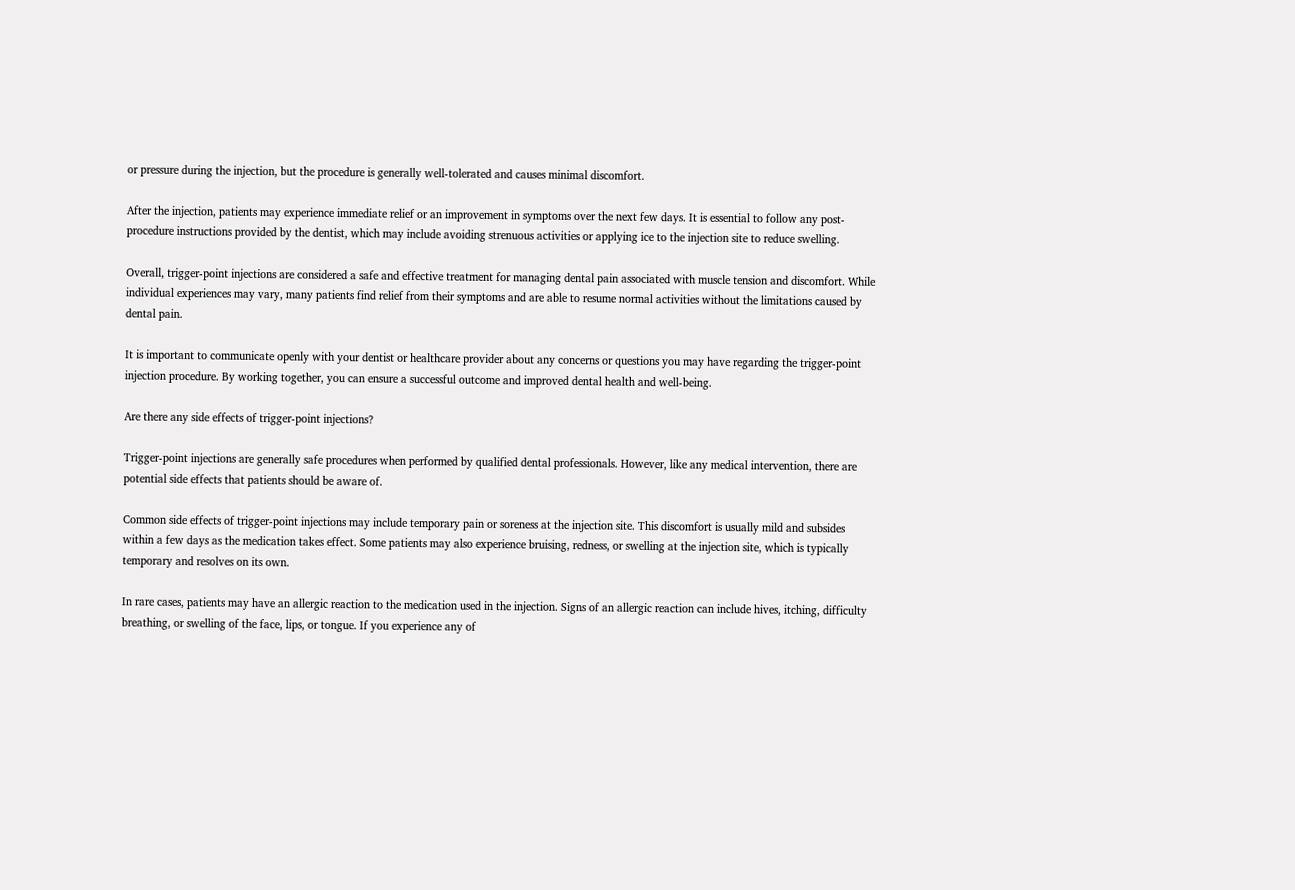or pressure during the injection, but the procedure is generally well-tolerated and causes minimal discomfort.

After the injection, patients may experience immediate relief or an improvement in symptoms over the next few days. It is essential to follow any post-procedure instructions provided by the dentist, which may include avoiding strenuous activities or applying ice to the injection site to reduce swelling.

Overall, trigger-point injections are considered a safe and effective treatment for managing dental pain associated with muscle tension and discomfort. While individual experiences may vary, many patients find relief from their symptoms and are able to resume normal activities without the limitations caused by dental pain.

It is important to communicate openly with your dentist or healthcare provider about any concerns or questions you may have regarding the trigger-point injection procedure. By working together, you can ensure a successful outcome and improved dental health and well-being.

Are there any side effects of trigger-point injections?

Trigger-point injections are generally safe procedures when performed by qualified dental professionals. However, like any medical intervention, there are potential side effects that patients should be aware of.

Common side effects of trigger-point injections may include temporary pain or soreness at the injection site. This discomfort is usually mild and subsides within a few days as the medication takes effect. Some patients may also experience bruising, redness, or swelling at the injection site, which is typically temporary and resolves on its own.

In rare cases, patients may have an allergic reaction to the medication used in the injection. Signs of an allergic reaction can include hives, itching, difficulty breathing, or swelling of the face, lips, or tongue. If you experience any of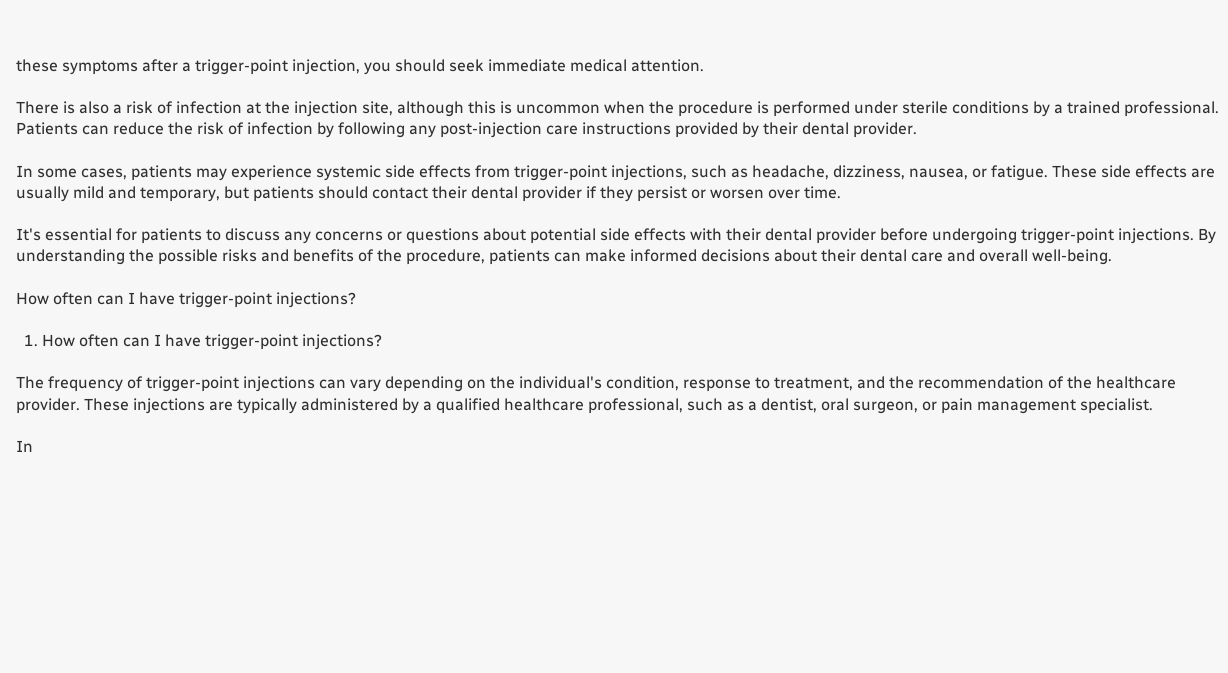these symptoms after a trigger-point injection, you should seek immediate medical attention.

There is also a risk of infection at the injection site, although this is uncommon when the procedure is performed under sterile conditions by a trained professional. Patients can reduce the risk of infection by following any post-injection care instructions provided by their dental provider.

In some cases, patients may experience systemic side effects from trigger-point injections, such as headache, dizziness, nausea, or fatigue. These side effects are usually mild and temporary, but patients should contact their dental provider if they persist or worsen over time.

It's essential for patients to discuss any concerns or questions about potential side effects with their dental provider before undergoing trigger-point injections. By understanding the possible risks and benefits of the procedure, patients can make informed decisions about their dental care and overall well-being.

How often can I have trigger-point injections?

  1. How often can I have trigger-point injections?

The frequency of trigger-point injections can vary depending on the individual's condition, response to treatment, and the recommendation of the healthcare provider. These injections are typically administered by a qualified healthcare professional, such as a dentist, oral surgeon, or pain management specialist.

In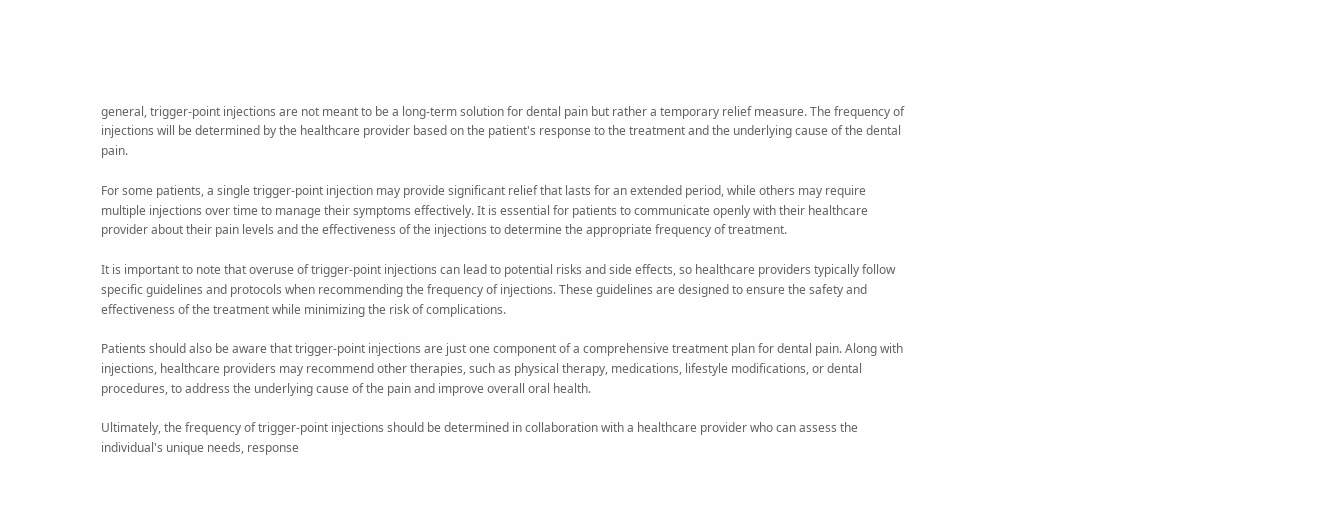general, trigger-point injections are not meant to be a long-term solution for dental pain but rather a temporary relief measure. The frequency of injections will be determined by the healthcare provider based on the patient's response to the treatment and the underlying cause of the dental pain.

For some patients, a single trigger-point injection may provide significant relief that lasts for an extended period, while others may require multiple injections over time to manage their symptoms effectively. It is essential for patients to communicate openly with their healthcare provider about their pain levels and the effectiveness of the injections to determine the appropriate frequency of treatment.

It is important to note that overuse of trigger-point injections can lead to potential risks and side effects, so healthcare providers typically follow specific guidelines and protocols when recommending the frequency of injections. These guidelines are designed to ensure the safety and effectiveness of the treatment while minimizing the risk of complications.

Patients should also be aware that trigger-point injections are just one component of a comprehensive treatment plan for dental pain. Along with injections, healthcare providers may recommend other therapies, such as physical therapy, medications, lifestyle modifications, or dental procedures, to address the underlying cause of the pain and improve overall oral health.

Ultimately, the frequency of trigger-point injections should be determined in collaboration with a healthcare provider who can assess the individual's unique needs, response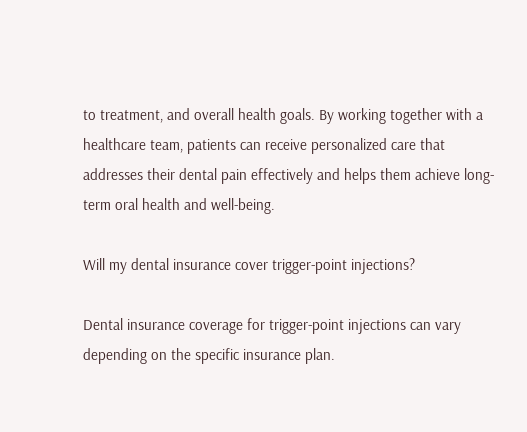to treatment, and overall health goals. By working together with a healthcare team, patients can receive personalized care that addresses their dental pain effectively and helps them achieve long-term oral health and well-being.

Will my dental insurance cover trigger-point injections?

Dental insurance coverage for trigger-point injections can vary depending on the specific insurance plan.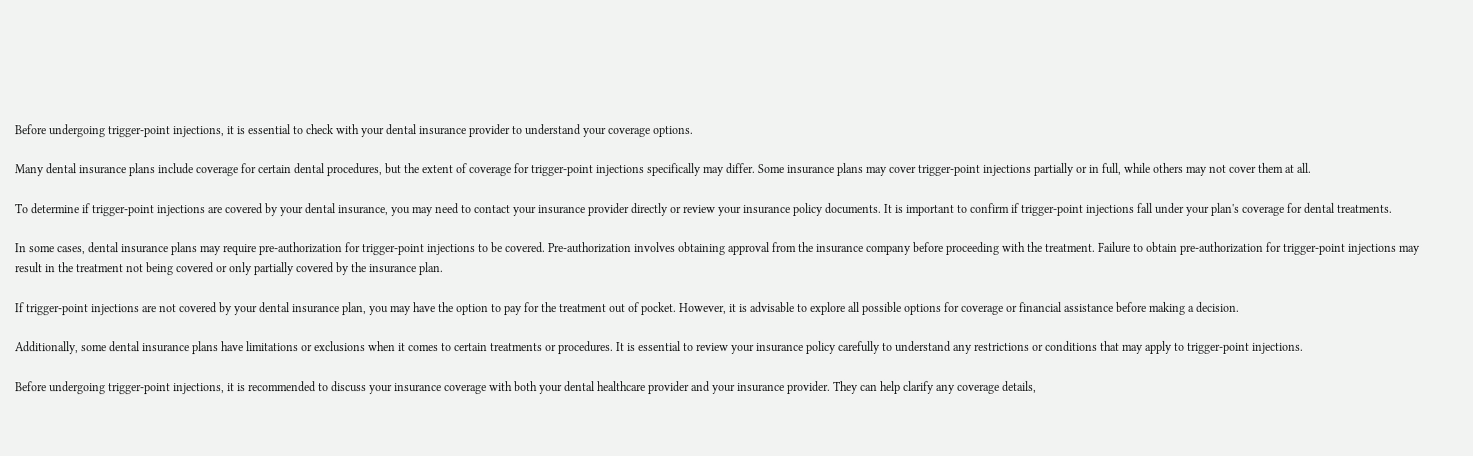Before undergoing trigger-point injections, it is essential to check with your dental insurance provider to understand your coverage options.

Many dental insurance plans include coverage for certain dental procedures, but the extent of coverage for trigger-point injections specifically may differ. Some insurance plans may cover trigger-point injections partially or in full, while others may not cover them at all.

To determine if trigger-point injections are covered by your dental insurance, you may need to contact your insurance provider directly or review your insurance policy documents. It is important to confirm if trigger-point injections fall under your plan's coverage for dental treatments.

In some cases, dental insurance plans may require pre-authorization for trigger-point injections to be covered. Pre-authorization involves obtaining approval from the insurance company before proceeding with the treatment. Failure to obtain pre-authorization for trigger-point injections may result in the treatment not being covered or only partially covered by the insurance plan.

If trigger-point injections are not covered by your dental insurance plan, you may have the option to pay for the treatment out of pocket. However, it is advisable to explore all possible options for coverage or financial assistance before making a decision.

Additionally, some dental insurance plans have limitations or exclusions when it comes to certain treatments or procedures. It is essential to review your insurance policy carefully to understand any restrictions or conditions that may apply to trigger-point injections.

Before undergoing trigger-point injections, it is recommended to discuss your insurance coverage with both your dental healthcare provider and your insurance provider. They can help clarify any coverage details,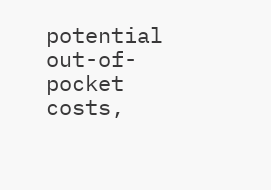potential out-of-pocket costs,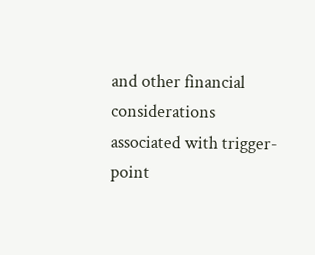and other financial considerations associated with trigger-point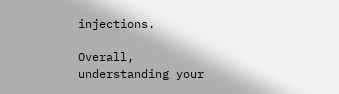injections.

Overall, understanding your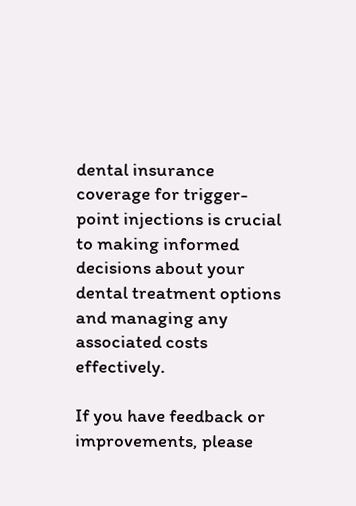dental insurance coverage for trigger-point injections is crucial to making informed decisions about your dental treatment options and managing any associated costs effectively.

If you have feedback or improvements, please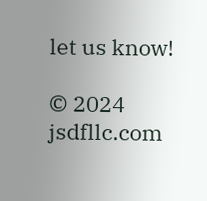let us know!

© 2024 jsdfllc.com